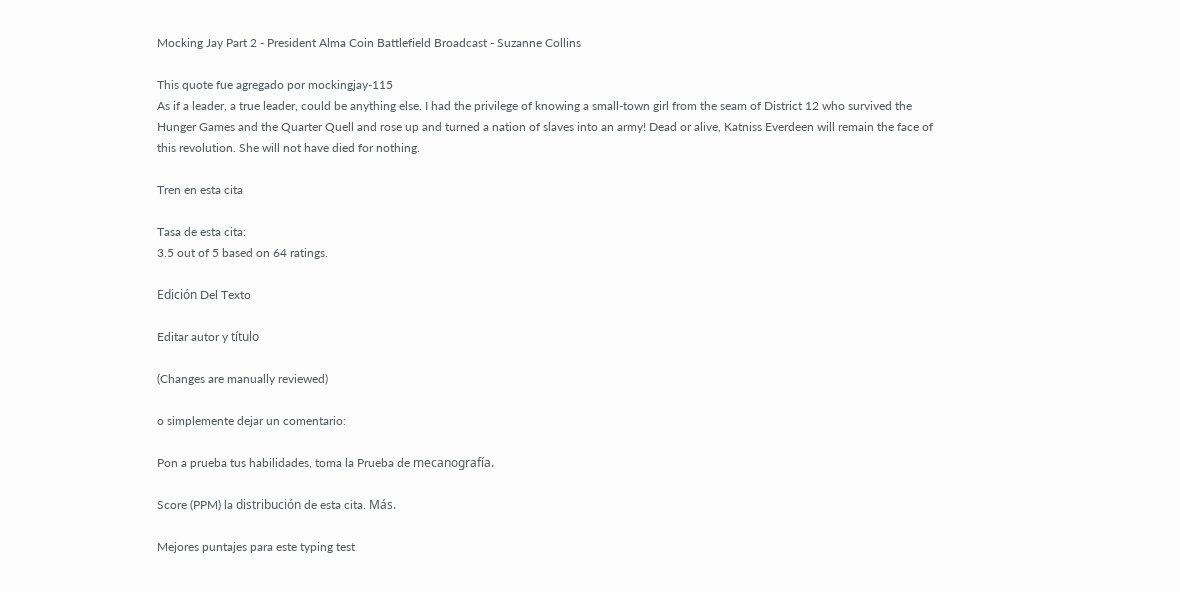Mocking Jay Part 2 - President Alma Coin Battlefield Broadcast - Suzanne Collins

This quote fue agregado por mockingjay-115
As if a leader, a true leader, could be anything else. I had the privilege of knowing a small-town girl from the seam of District 12 who survived the Hunger Games and the Quarter Quell and rose up and turned a nation of slaves into an army! Dead or alive, Katniss Everdeen will remain the face of this revolution. She will not have died for nothing.

Tren en esta cita

Tasa de esta cita:
3.5 out of 5 based on 64 ratings.

Edición Del Texto

Editar autor y título

(Changes are manually reviewed)

o simplemente dejar un comentario:

Pon a prueba tus habilidades, toma la Prueba de mecanografía.

Score (PPM) la distribución de esta cita. Más.

Mejores puntajes para este typing test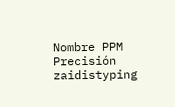Nombre PPM Precisión
zaidistyping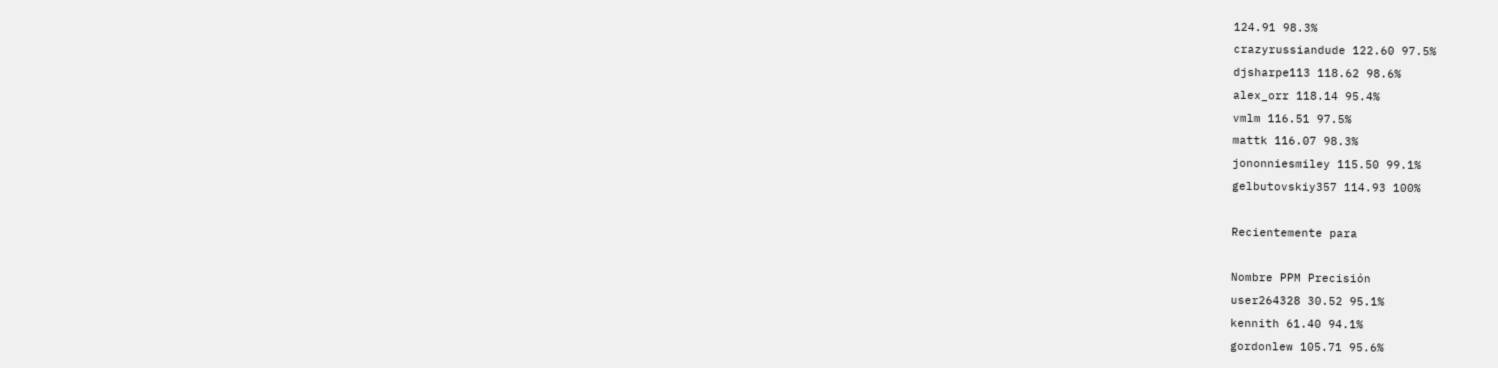124.91 98.3%
crazyrussiandude 122.60 97.5%
djsharpe113 118.62 98.6%
alex_orr 118.14 95.4%
vmlm 116.51 97.5%
mattk 116.07 98.3%
jononniesmiley 115.50 99.1%
gelbutovskiy357 114.93 100%

Recientemente para

Nombre PPM Precisión
user264328 30.52 95.1%
kennith 61.40 94.1%
gordonlew 105.71 95.6%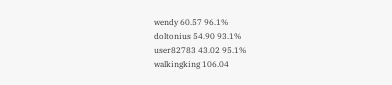wendy 60.57 96.1%
doltonius 54.90 93.1%
user82783 43.02 95.1%
walkingking 106.04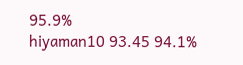95.9%
hiyaman10 93.45 94.1%